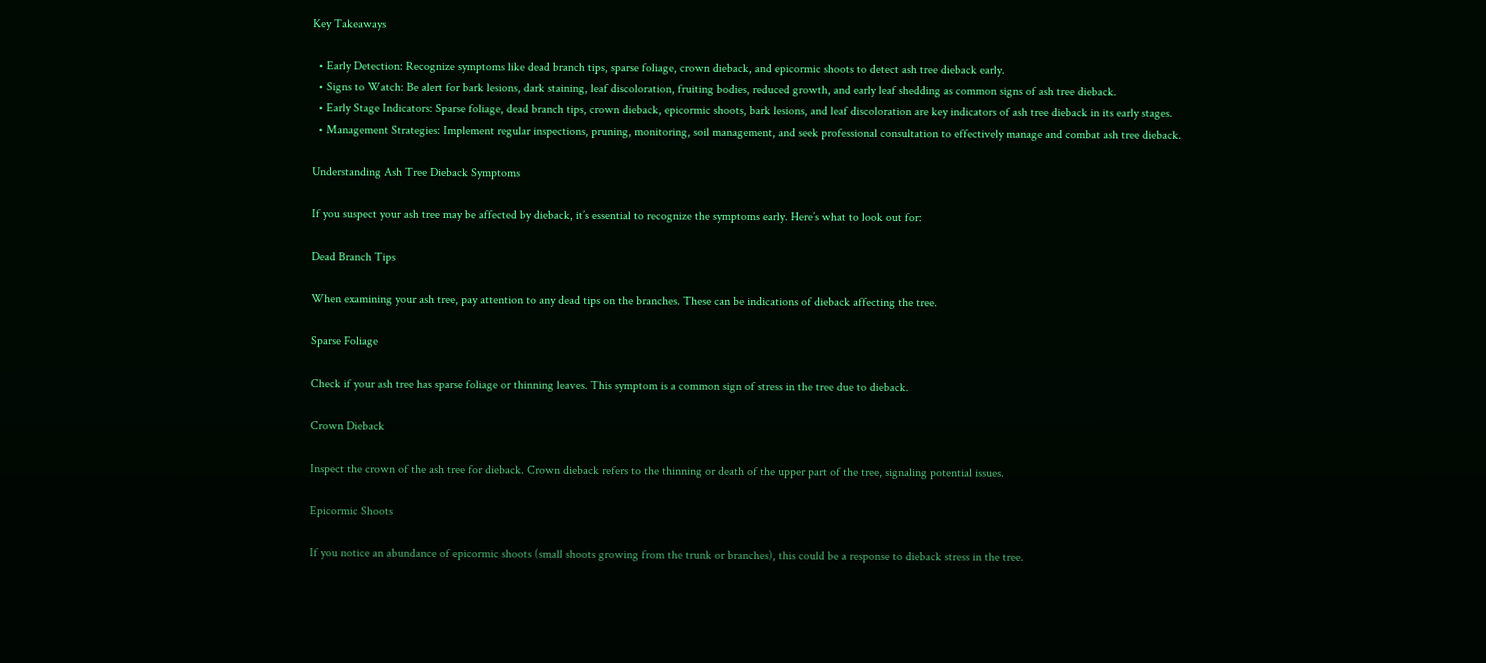Key Takeaways

  • Early Detection: Recognize symptoms like dead branch tips, sparse foliage, crown dieback, and epicormic shoots to detect ash tree dieback early.
  • Signs to Watch: Be alert for bark lesions, dark staining, leaf discoloration, fruiting bodies, reduced growth, and early leaf shedding as common signs of ash tree dieback.
  • Early Stage Indicators: Sparse foliage, dead branch tips, crown dieback, epicormic shoots, bark lesions, and leaf discoloration are key indicators of ash tree dieback in its early stages.
  • Management Strategies: Implement regular inspections, pruning, monitoring, soil management, and seek professional consultation to effectively manage and combat ash tree dieback.

Understanding Ash Tree Dieback Symptoms

If you suspect your ash tree may be affected by dieback, it’s essential to recognize the symptoms early. Here’s what to look out for:

Dead Branch Tips

When examining your ash tree, pay attention to any dead tips on the branches. These can be indications of dieback affecting the tree.

Sparse Foliage

Check if your ash tree has sparse foliage or thinning leaves. This symptom is a common sign of stress in the tree due to dieback.

Crown Dieback

Inspect the crown of the ash tree for dieback. Crown dieback refers to the thinning or death of the upper part of the tree, signaling potential issues.

Epicormic Shoots

If you notice an abundance of epicormic shoots (small shoots growing from the trunk or branches), this could be a response to dieback stress in the tree.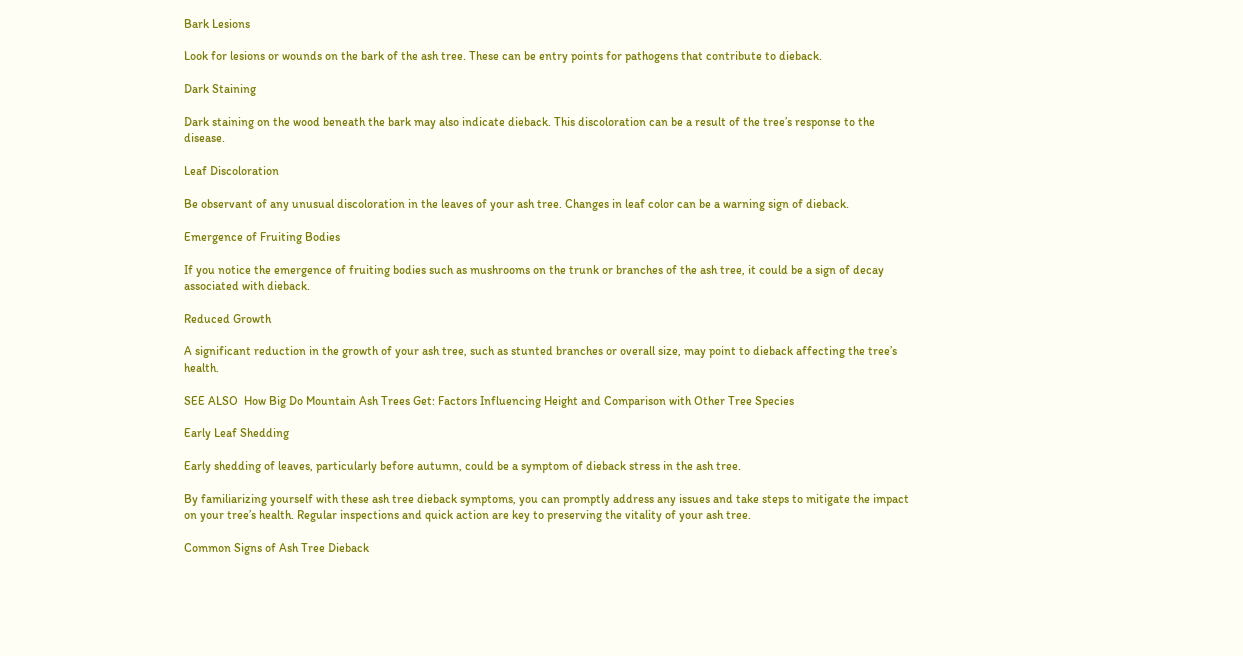Bark Lesions

Look for lesions or wounds on the bark of the ash tree. These can be entry points for pathogens that contribute to dieback.

Dark Staining

Dark staining on the wood beneath the bark may also indicate dieback. This discoloration can be a result of the tree’s response to the disease.

Leaf Discoloration

Be observant of any unusual discoloration in the leaves of your ash tree. Changes in leaf color can be a warning sign of dieback.

Emergence of Fruiting Bodies

If you notice the emergence of fruiting bodies such as mushrooms on the trunk or branches of the ash tree, it could be a sign of decay associated with dieback.

Reduced Growth

A significant reduction in the growth of your ash tree, such as stunted branches or overall size, may point to dieback affecting the tree’s health.

SEE ALSO  How Big Do Mountain Ash Trees Get: Factors Influencing Height and Comparison with Other Tree Species

Early Leaf Shedding

Early shedding of leaves, particularly before autumn, could be a symptom of dieback stress in the ash tree.

By familiarizing yourself with these ash tree dieback symptoms, you can promptly address any issues and take steps to mitigate the impact on your tree’s health. Regular inspections and quick action are key to preserving the vitality of your ash tree.

Common Signs of Ash Tree Dieback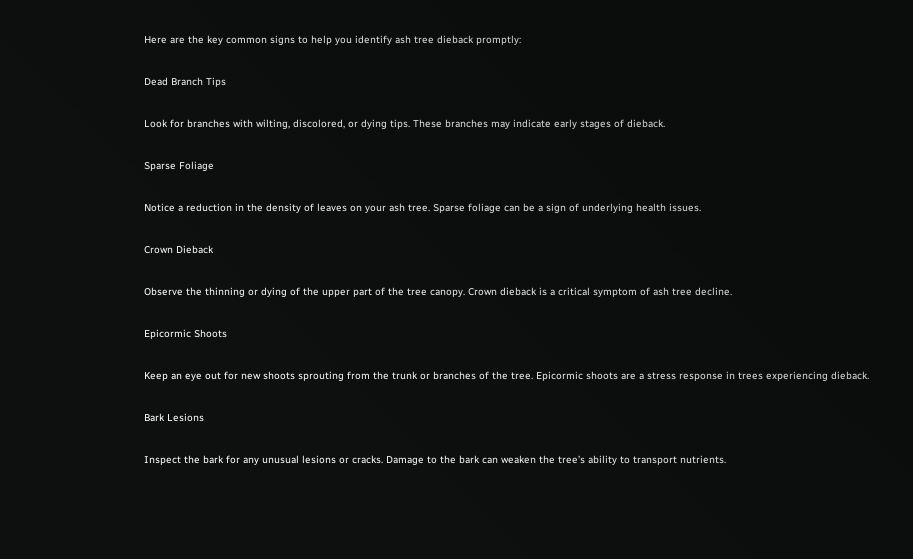Here are the key common signs to help you identify ash tree dieback promptly:

Dead Branch Tips

Look for branches with wilting, discolored, or dying tips. These branches may indicate early stages of dieback.

Sparse Foliage

Notice a reduction in the density of leaves on your ash tree. Sparse foliage can be a sign of underlying health issues.

Crown Dieback

Observe the thinning or dying of the upper part of the tree canopy. Crown dieback is a critical symptom of ash tree decline.

Epicormic Shoots

Keep an eye out for new shoots sprouting from the trunk or branches of the tree. Epicormic shoots are a stress response in trees experiencing dieback.

Bark Lesions

Inspect the bark for any unusual lesions or cracks. Damage to the bark can weaken the tree’s ability to transport nutrients.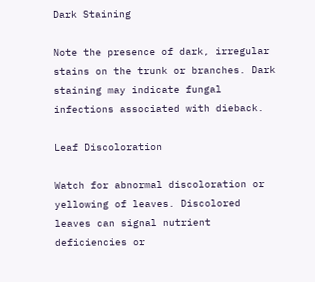Dark Staining

Note the presence of dark, irregular stains on the trunk or branches. Dark staining may indicate fungal infections associated with dieback.

Leaf Discoloration

Watch for abnormal discoloration or yellowing of leaves. Discolored leaves can signal nutrient deficiencies or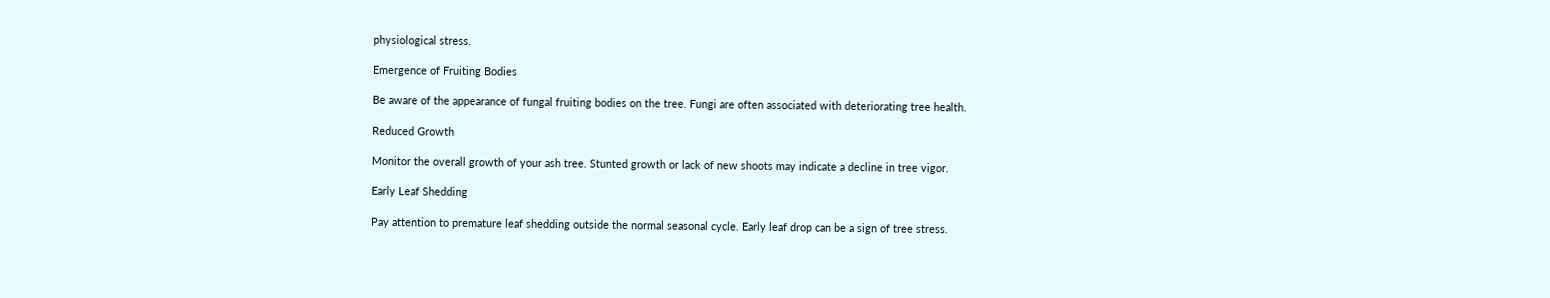physiological stress.

Emergence of Fruiting Bodies

Be aware of the appearance of fungal fruiting bodies on the tree. Fungi are often associated with deteriorating tree health.

Reduced Growth

Monitor the overall growth of your ash tree. Stunted growth or lack of new shoots may indicate a decline in tree vigor.

Early Leaf Shedding

Pay attention to premature leaf shedding outside the normal seasonal cycle. Early leaf drop can be a sign of tree stress.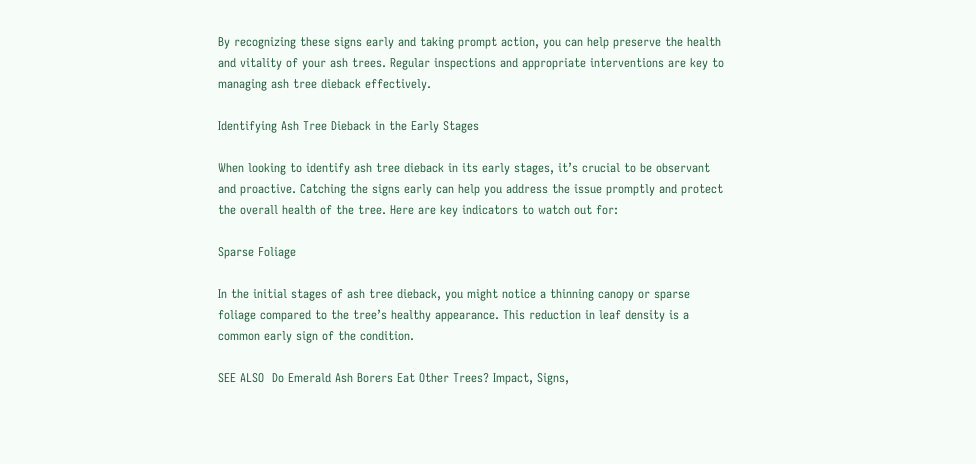By recognizing these signs early and taking prompt action, you can help preserve the health and vitality of your ash trees. Regular inspections and appropriate interventions are key to managing ash tree dieback effectively.

Identifying Ash Tree Dieback in the Early Stages

When looking to identify ash tree dieback in its early stages, it’s crucial to be observant and proactive. Catching the signs early can help you address the issue promptly and protect the overall health of the tree. Here are key indicators to watch out for:

Sparse Foliage

In the initial stages of ash tree dieback, you might notice a thinning canopy or sparse foliage compared to the tree’s healthy appearance. This reduction in leaf density is a common early sign of the condition.

SEE ALSO  Do Emerald Ash Borers Eat Other Trees? Impact, Signs,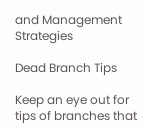and Management Strategies

Dead Branch Tips

Keep an eye out for tips of branches that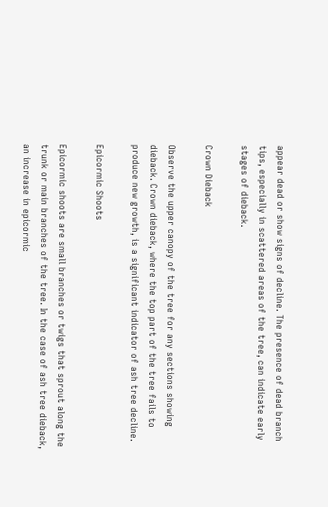appear dead or show signs of decline. The presence of dead branch tips, especially in scattered areas of the tree, can indicate early stages of dieback.

Crown Dieback

Observe the upper canopy of the tree for any sections showing dieback. Crown dieback, where the top part of the tree fails to produce new growth, is a significant indicator of ash tree decline.

Epicormic Shoots

Epicormic shoots are small branches or twigs that sprout along the trunk or main branches of the tree. In the case of ash tree dieback, an increase in epicormic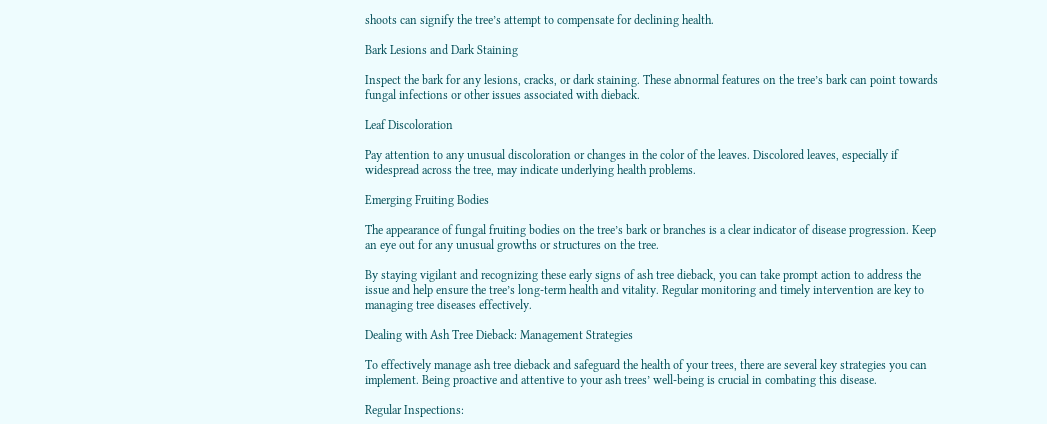shoots can signify the tree’s attempt to compensate for declining health.

Bark Lesions and Dark Staining

Inspect the bark for any lesions, cracks, or dark staining. These abnormal features on the tree’s bark can point towards fungal infections or other issues associated with dieback.

Leaf Discoloration

Pay attention to any unusual discoloration or changes in the color of the leaves. Discolored leaves, especially if widespread across the tree, may indicate underlying health problems.

Emerging Fruiting Bodies

The appearance of fungal fruiting bodies on the tree’s bark or branches is a clear indicator of disease progression. Keep an eye out for any unusual growths or structures on the tree.

By staying vigilant and recognizing these early signs of ash tree dieback, you can take prompt action to address the issue and help ensure the tree’s long-term health and vitality. Regular monitoring and timely intervention are key to managing tree diseases effectively.

Dealing with Ash Tree Dieback: Management Strategies

To effectively manage ash tree dieback and safeguard the health of your trees, there are several key strategies you can implement. Being proactive and attentive to your ash trees’ well-being is crucial in combating this disease.

Regular Inspections: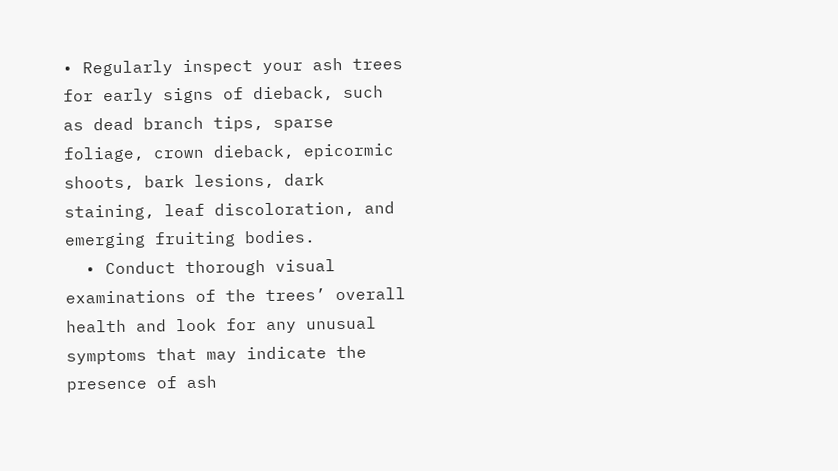• Regularly inspect your ash trees for early signs of dieback, such as dead branch tips, sparse foliage, crown dieback, epicormic shoots, bark lesions, dark staining, leaf discoloration, and emerging fruiting bodies.
  • Conduct thorough visual examinations of the trees’ overall health and look for any unusual symptoms that may indicate the presence of ash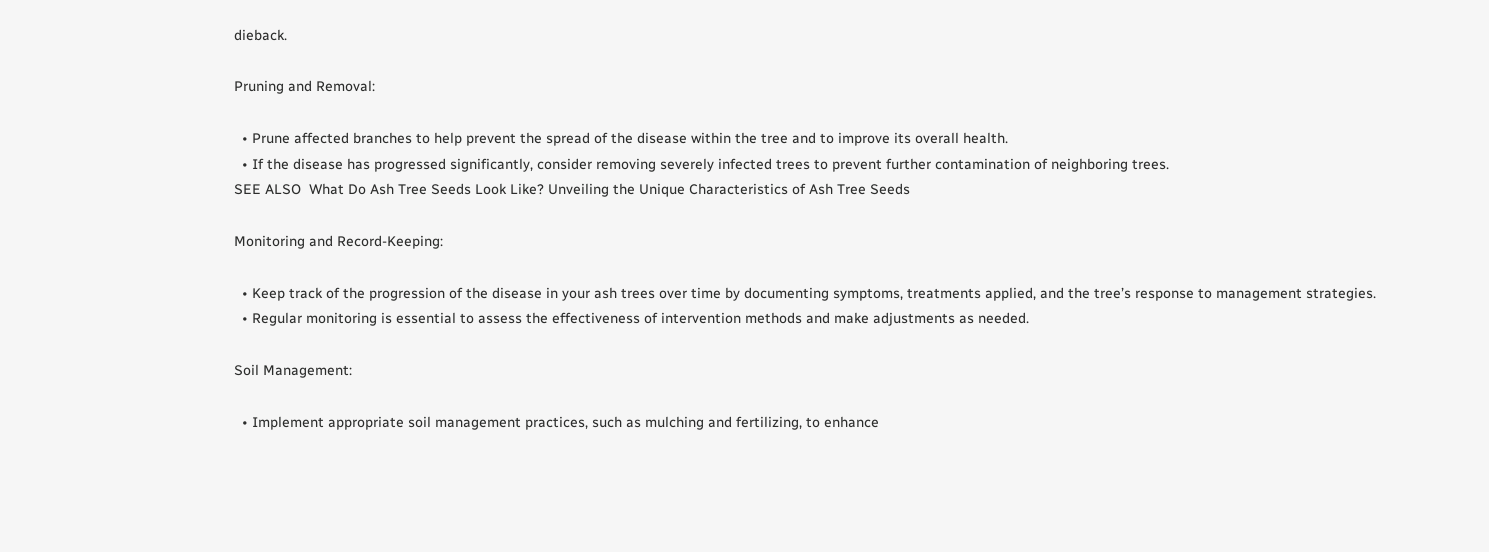dieback.

Pruning and Removal:

  • Prune affected branches to help prevent the spread of the disease within the tree and to improve its overall health.
  • If the disease has progressed significantly, consider removing severely infected trees to prevent further contamination of neighboring trees.
SEE ALSO  What Do Ash Tree Seeds Look Like? Unveiling the Unique Characteristics of Ash Tree Seeds

Monitoring and Record-Keeping:

  • Keep track of the progression of the disease in your ash trees over time by documenting symptoms, treatments applied, and the tree’s response to management strategies.
  • Regular monitoring is essential to assess the effectiveness of intervention methods and make adjustments as needed.

Soil Management:

  • Implement appropriate soil management practices, such as mulching and fertilizing, to enhance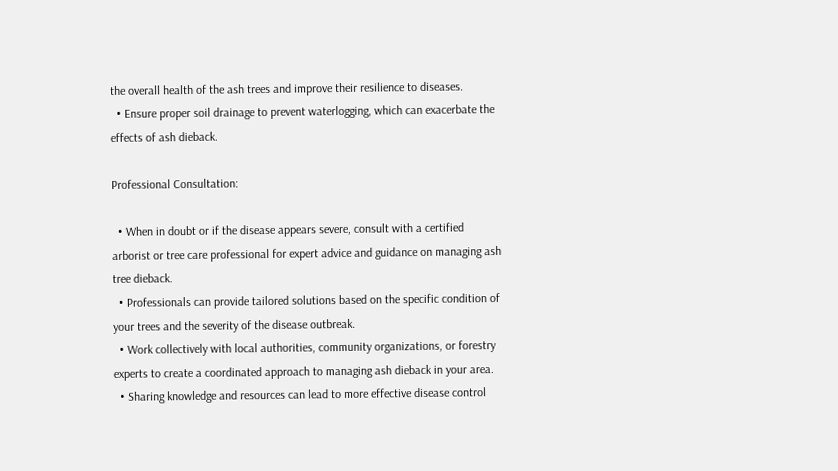the overall health of the ash trees and improve their resilience to diseases.
  • Ensure proper soil drainage to prevent waterlogging, which can exacerbate the effects of ash dieback.

Professional Consultation:

  • When in doubt or if the disease appears severe, consult with a certified arborist or tree care professional for expert advice and guidance on managing ash tree dieback.
  • Professionals can provide tailored solutions based on the specific condition of your trees and the severity of the disease outbreak.
  • Work collectively with local authorities, community organizations, or forestry experts to create a coordinated approach to managing ash dieback in your area.
  • Sharing knowledge and resources can lead to more effective disease control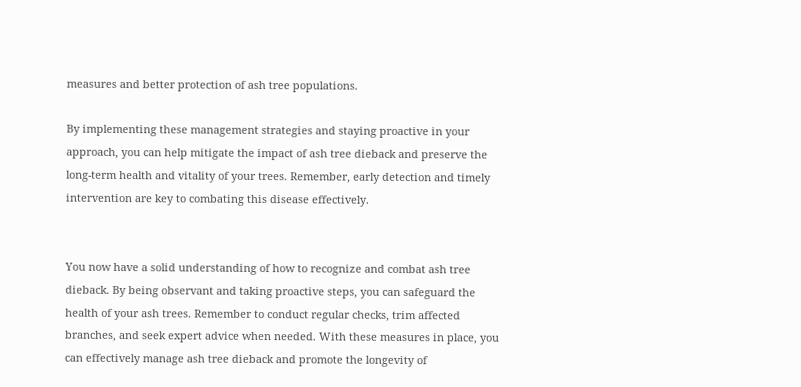measures and better protection of ash tree populations.

By implementing these management strategies and staying proactive in your approach, you can help mitigate the impact of ash tree dieback and preserve the long-term health and vitality of your trees. Remember, early detection and timely intervention are key to combating this disease effectively.


You now have a solid understanding of how to recognize and combat ash tree dieback. By being observant and taking proactive steps, you can safeguard the health of your ash trees. Remember to conduct regular checks, trim affected branches, and seek expert advice when needed. With these measures in place, you can effectively manage ash tree dieback and promote the longevity of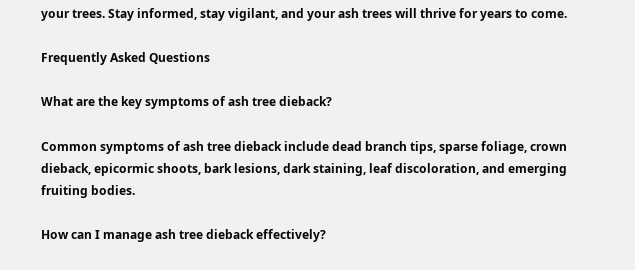your trees. Stay informed, stay vigilant, and your ash trees will thrive for years to come.

Frequently Asked Questions

What are the key symptoms of ash tree dieback?

Common symptoms of ash tree dieback include dead branch tips, sparse foliage, crown dieback, epicormic shoots, bark lesions, dark staining, leaf discoloration, and emerging fruiting bodies.

How can I manage ash tree dieback effectively?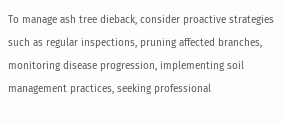To manage ash tree dieback, consider proactive strategies such as regular inspections, pruning affected branches, monitoring disease progression, implementing soil management practices, seeking professional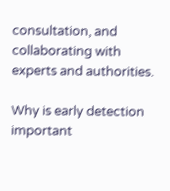consultation, and collaborating with experts and authorities.

Why is early detection important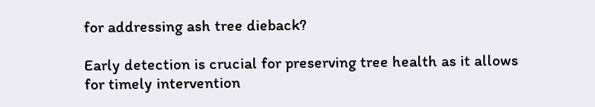for addressing ash tree dieback?

Early detection is crucial for preserving tree health as it allows for timely intervention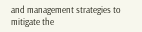and management strategies to mitigate the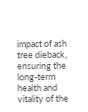impact of ash tree dieback, ensuring the long-term health and vitality of the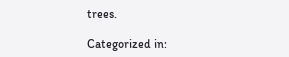trees.

Categorized in: